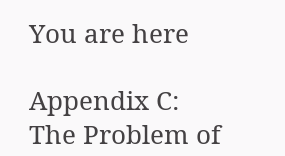You are here

Appendix C: The Problem of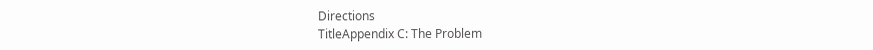Directions
TitleAppendix C: The Problem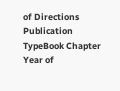of Directions
Publication TypeBook Chapter
Year of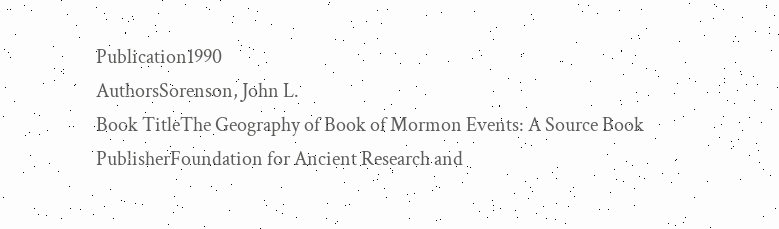Publication1990
AuthorsSorenson, John L.
Book TitleThe Geography of Book of Mormon Events: A Source Book
PublisherFoundation for Ancient Research and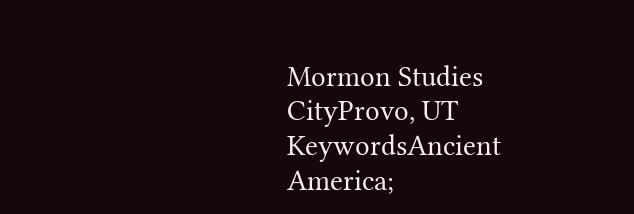Mormon Studies
CityProvo, UT
KeywordsAncient America;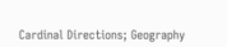Cardinal Directions; Geography